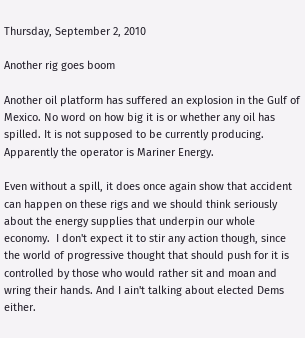Thursday, September 2, 2010

Another rig goes boom

Another oil platform has suffered an explosion in the Gulf of Mexico. No word on how big it is or whether any oil has spilled. It is not supposed to be currently producing. Apparently the operator is Mariner Energy.

Even without a spill, it does once again show that accident can happen on these rigs and we should think seriously about the energy supplies that underpin our whole economy.  I don't expect it to stir any action though, since the world of progressive thought that should push for it is controlled by those who would rather sit and moan and wring their hands. And I ain't talking about elected Dems either.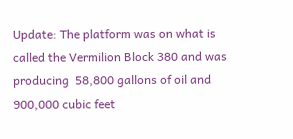Update: The platform was on what is called the Vermilion Block 380 and was producing  58,800 gallons of oil and 900,000 cubic feet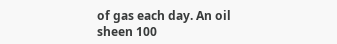of gas each day. An oil sheen 100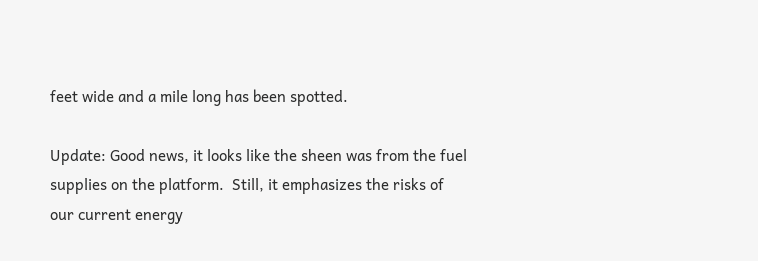feet wide and a mile long has been spotted.

Update: Good news, it looks like the sheen was from the fuel supplies on the platform.  Still, it emphasizes the risks of our current energy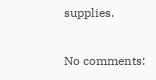supplies.

No comments: